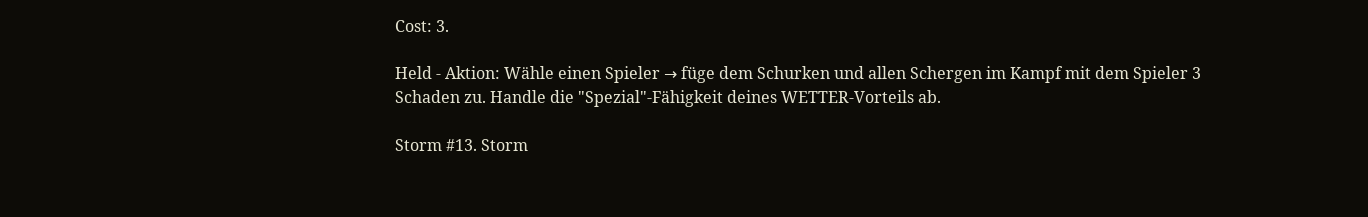Cost: 3.

Held - Aktion: Wähle einen Spieler → füge dem Schurken und allen Schergen im Kampf mit dem Spieler 3 Schaden zu. Handle die "Spezial"-Fähigkeit deines WETTER-Vorteils ab.

Storm #13. Storm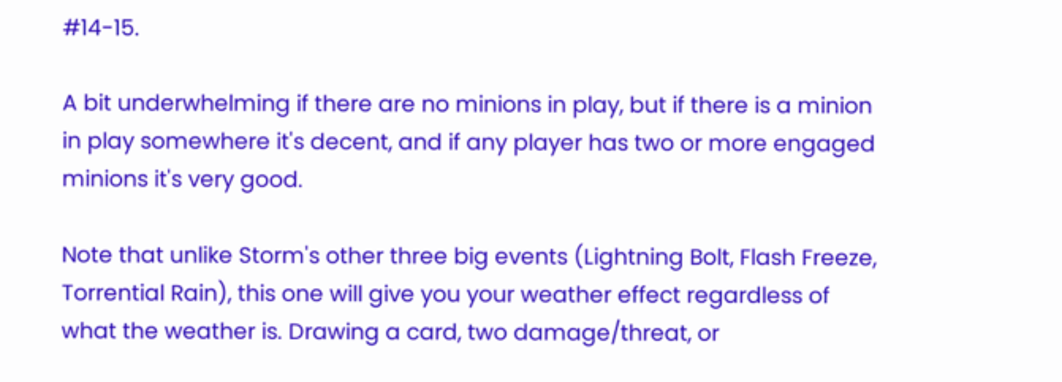#14-15.

A bit underwhelming if there are no minions in play, but if there is a minion in play somewhere it's decent, and if any player has two or more engaged minions it's very good.

Note that unlike Storm's other three big events (Lightning Bolt, Flash Freeze, Torrential Rain), this one will give you your weather effect regardless of what the weather is. Drawing a card, two damage/threat, or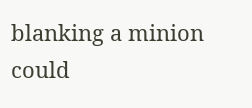blanking a minion could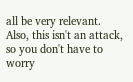all be very relevant. Also, this isn't an attack, so you don't have to worry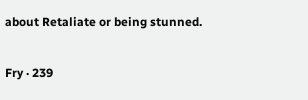about Retaliate or being stunned.

Fry · 239